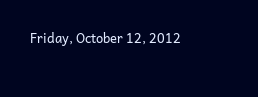Friday, October 12, 2012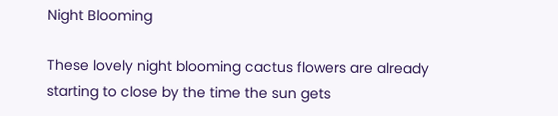Night Blooming

These lovely night blooming cactus flowers are already starting to close by the time the sun gets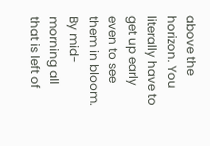above the horizon. You literally have to get up early even to see them in bloom. By mid-morning all that is left of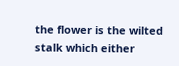the flower is the wilted stalk which either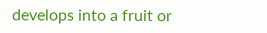develops into a fruit or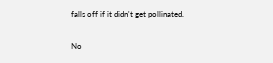falls off if it didn't get pollinated.

No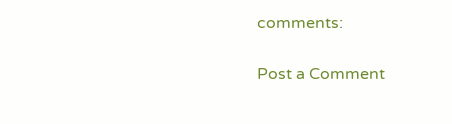comments:

Post a Comment